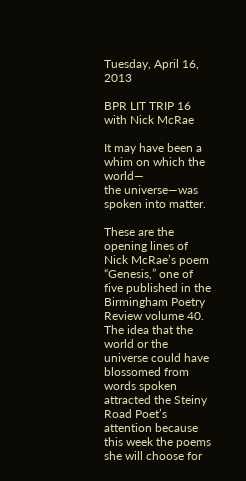Tuesday, April 16, 2013

BPR LIT TRIP 16 with Nick McRae

It may have been a whim on which the world—
the universe—was spoken into matter.

These are the opening lines of Nick McRae’s poem “Genesis,” one of five published in the Birmingham Poetry Review volume 40. The idea that the world or the universe could have blossomed from words spoken attracted the Steiny Road Poet’s attention because this week the poems she will choose for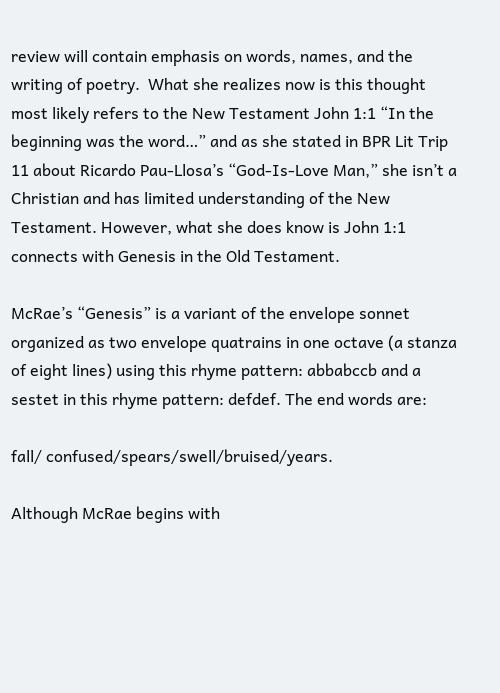review will contain emphasis on words, names, and the writing of poetry.  What she realizes now is this thought most likely refers to the New Testament John 1:1 “In the beginning was the word…” and as she stated in BPR Lit Trip 11 about Ricardo Pau-Llosa’s “God-Is-Love Man,” she isn’t a Christian and has limited understanding of the New Testament. However, what she does know is John 1:1 connects with Genesis in the Old Testament.

McRae’s “Genesis” is a variant of the envelope sonnet organized as two envelope quatrains in one octave (a stanza of eight lines) using this rhyme pattern: abbabccb and a sestet in this rhyme pattern: defdef. The end words are:

fall/ confused/spears/swell/bruised/years.

Although McRae begins with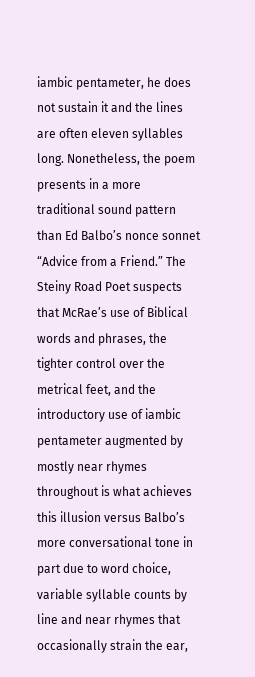iambic pentameter, he does not sustain it and the lines are often eleven syllables long. Nonetheless, the poem presents in a more traditional sound pattern than Ed Balbo’s nonce sonnet “Advice from a Friend.” The Steiny Road Poet suspects that McRae’s use of Biblical words and phrases, the tighter control over the metrical feet, and the introductory use of iambic pentameter augmented by mostly near rhymes throughout is what achieves this illusion versus Balbo’s more conversational tone in part due to word choice, variable syllable counts by line and near rhymes that occasionally strain the ear,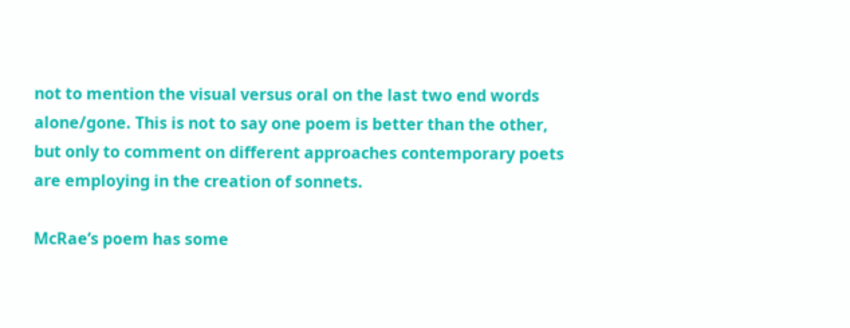not to mention the visual versus oral on the last two end words  alone/gone. This is not to say one poem is better than the other, but only to comment on different approaches contemporary poets are employing in the creation of sonnets.

McRae’s poem has some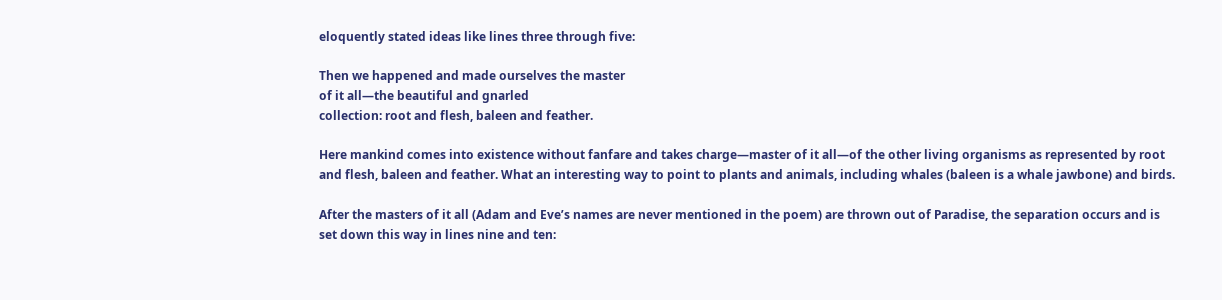eloquently stated ideas like lines three through five:

Then we happened and made ourselves the master
of it all—the beautiful and gnarled
collection: root and flesh, baleen and feather.

Here mankind comes into existence without fanfare and takes charge—master of it all—of the other living organisms as represented by root and flesh, baleen and feather. What an interesting way to point to plants and animals, including whales (baleen is a whale jawbone) and birds.

After the masters of it all (Adam and Eve’s names are never mentioned in the poem) are thrown out of Paradise, the separation occurs and is set down this way in lines nine and ten: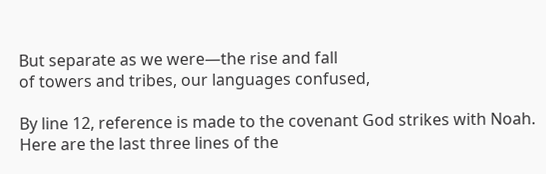But separate as we were—the rise and fall
of towers and tribes, our languages confused,

By line 12, reference is made to the covenant God strikes with Noah. Here are the last three lines of the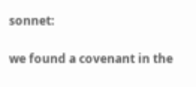sonnet:

we found a covenant in the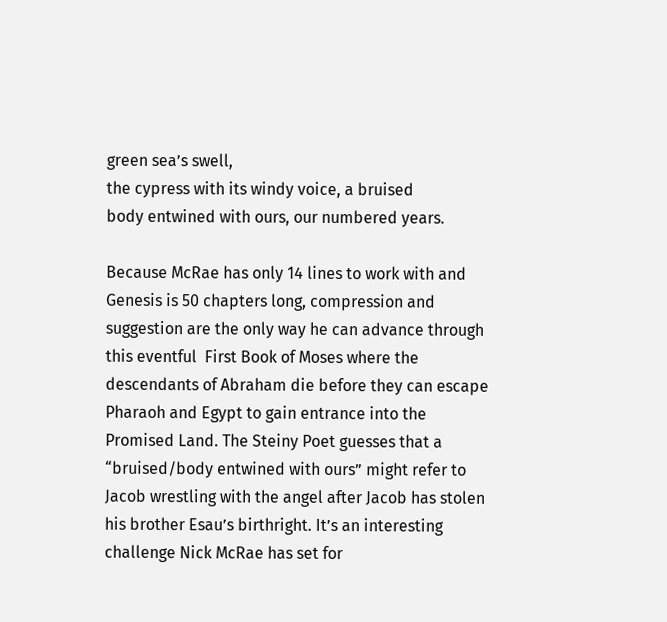green sea’s swell,
the cypress with its windy voice, a bruised
body entwined with ours, our numbered years.

Because McRae has only 14 lines to work with and Genesis is 50 chapters long, compression and suggestion are the only way he can advance through this eventful  First Book of Moses where the descendants of Abraham die before they can escape Pharaoh and Egypt to gain entrance into the Promised Land. The Steiny Poet guesses that a “bruised/body entwined with ours” might refer to Jacob wrestling with the angel after Jacob has stolen his brother Esau’s birthright. It’s an interesting challenge Nick McRae has set for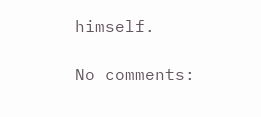himself.

No comments: